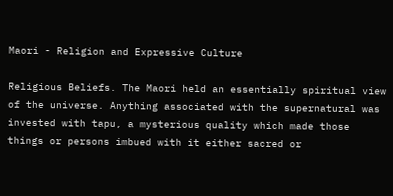Maori - Religion and Expressive Culture

Religious Beliefs. The Maori held an essentially spiritual view of the universe. Anything associated with the supernatural was invested with tapu, a mysterious quality which made those things or persons imbued with it either sacred or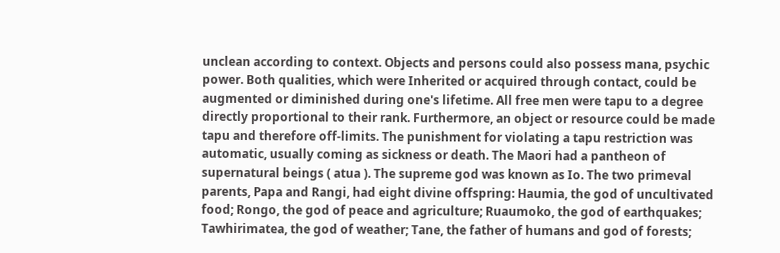unclean according to context. Objects and persons could also possess mana, psychic power. Both qualities, which were Inherited or acquired through contact, could be augmented or diminished during one's lifetime. All free men were tapu to a degree directly proportional to their rank. Furthermore, an object or resource could be made tapu and therefore off-limits. The punishment for violating a tapu restriction was automatic, usually coming as sickness or death. The Maori had a pantheon of supernatural beings ( atua ). The supreme god was known as Io. The two primeval parents, Papa and Rangi, had eight divine offspring: Haumia, the god of uncultivated food; Rongo, the god of peace and agriculture; Ruaumoko, the god of earthquakes; Tawhirimatea, the god of weather; Tane, the father of humans and god of forests;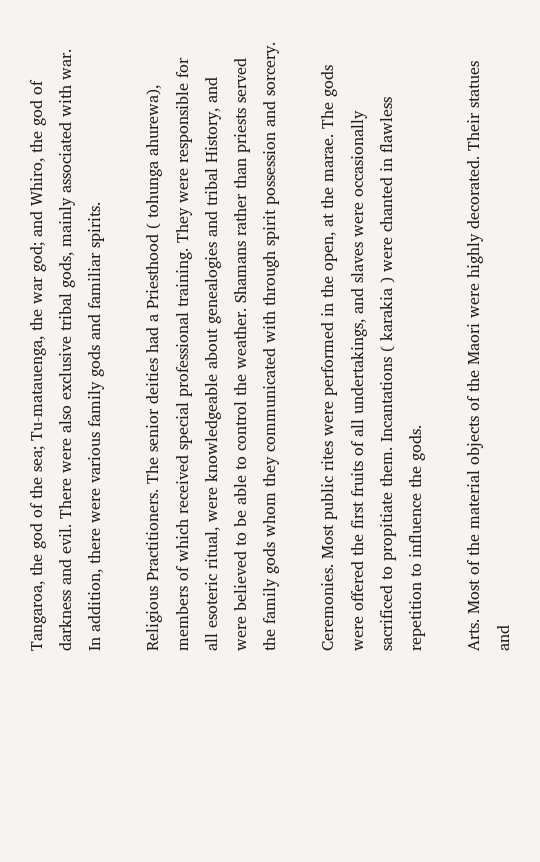Tangaroa, the god of the sea; Tu-matauenga, the war god; and Whiro, the god of darkness and evil. There were also exclusive tribal gods, mainly associated with war. In addition, there were various family gods and familiar spirits.

Religious Practitioners. The senior deities had a Priesthood ( tohunga ahurewa), members of which received special professional training. They were responsible for all esoteric ritual, were knowledgeable about genealogies and tribal History, and were believed to be able to control the weather. Shamans rather than priests served the family gods whom they communicated with through spirit possession and sorcery.

Ceremonies. Most public rites were performed in the open, at the marae. The gods were offered the first fruits of all undertakings, and slaves were occasionally sacrificed to propitiate them. Incantations ( karakia ) were chanted in flawless repetition to influence the gods.

Arts. Most of the material objects of the Maori were highly decorated. Their statues and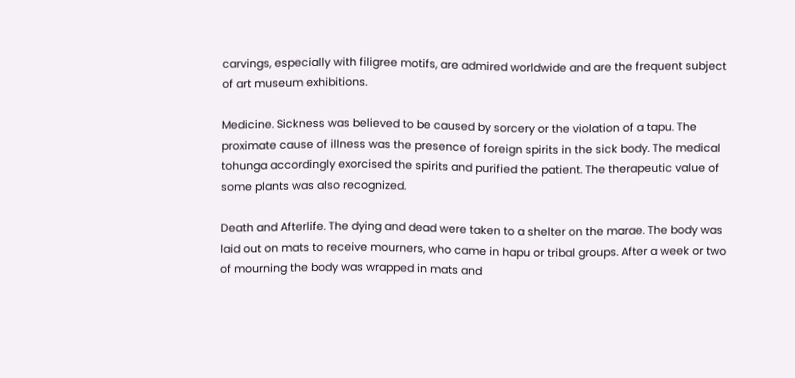carvings, especially with filigree motifs, are admired worldwide and are the frequent subject of art museum exhibitions.

Medicine. Sickness was believed to be caused by sorcery or the violation of a tapu. The proximate cause of illness was the presence of foreign spirits in the sick body. The medical tohunga accordingly exorcised the spirits and purified the patient. The therapeutic value of some plants was also recognized.

Death and Afterlife. The dying and dead were taken to a shelter on the marae. The body was laid out on mats to receive mourners, who came in hapu or tribal groups. After a week or two of mourning the body was wrapped in mats and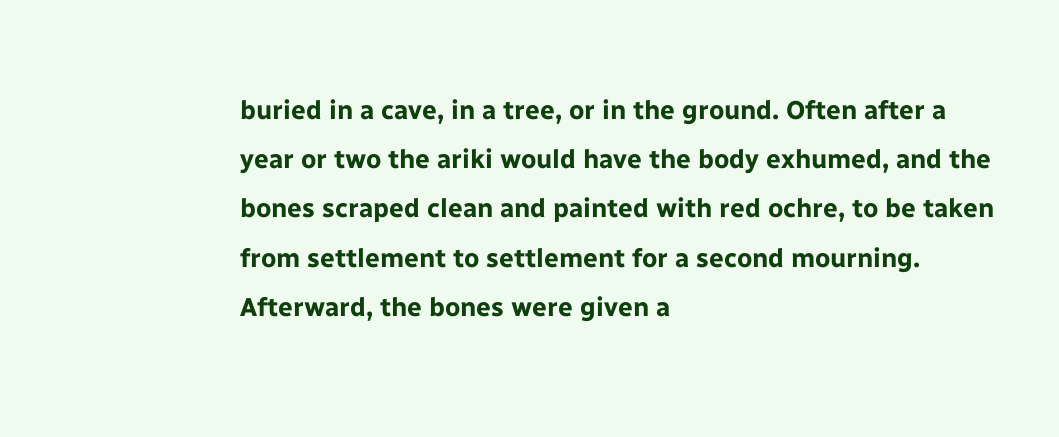buried in a cave, in a tree, or in the ground. Often after a year or two the ariki would have the body exhumed, and the bones scraped clean and painted with red ochre, to be taken from settlement to settlement for a second mourning. Afterward, the bones were given a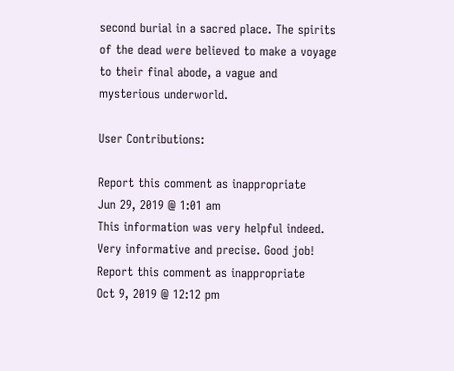second burial in a sacred place. The spirits of the dead were believed to make a voyage to their final abode, a vague and mysterious underworld.

User Contributions:

Report this comment as inappropriate
Jun 29, 2019 @ 1:01 am
This information was very helpful indeed. Very informative and precise. Good job!
Report this comment as inappropriate
Oct 9, 2019 @ 12:12 pm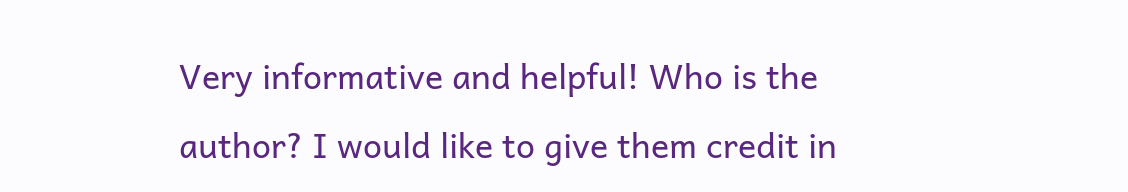Very informative and helpful! Who is the author? I would like to give them credit in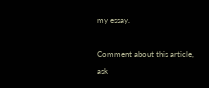my essay.

Comment about this article, ask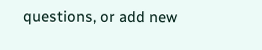questions, or add new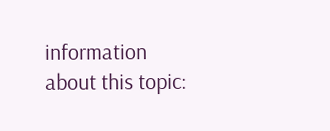information about this topic: